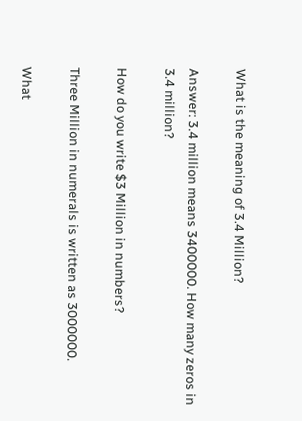What is the meaning of 3.4 Million?

Answer: 3.4 million means 3400000. How many zeros in 3.4 million?

How do you write $3 Million in numbers?

Three Million in numerals is written as 3000000.

What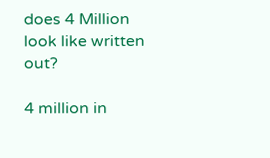does 4 Million look like written out?

4 million in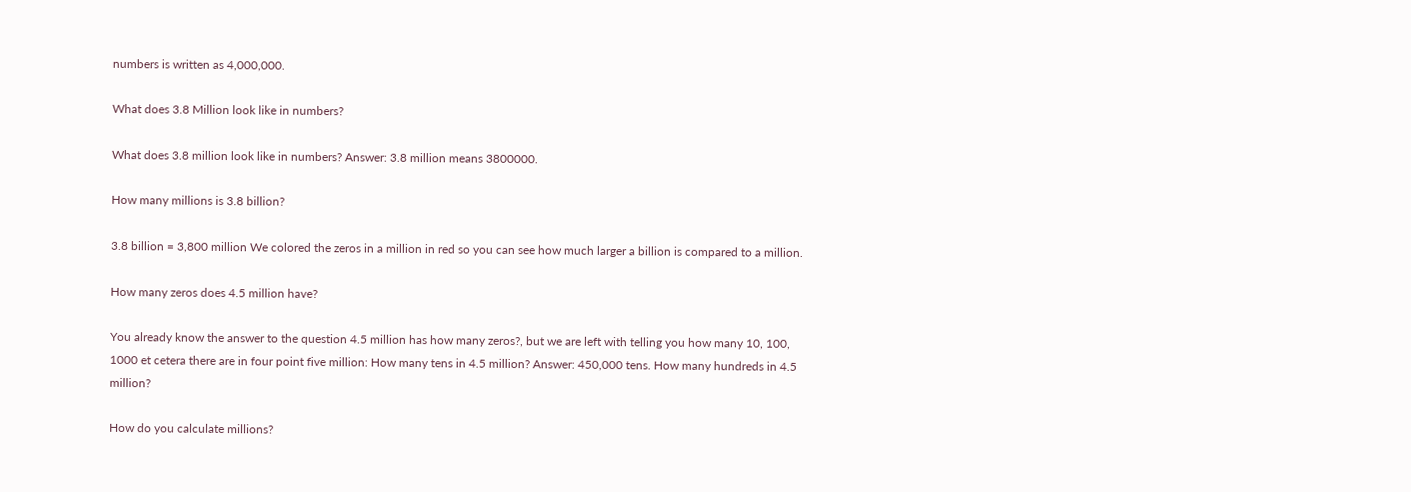numbers is written as 4,000,000.

What does 3.8 Million look like in numbers?

What does 3.8 million look like in numbers? Answer: 3.8 million means 3800000.

How many millions is 3.8 billion?

3.8 billion = 3,800 million We colored the zeros in a million in red so you can see how much larger a billion is compared to a million.

How many zeros does 4.5 million have?

You already know the answer to the question 4.5 million has how many zeros?, but we are left with telling you how many 10, 100, 1000 et cetera there are in four point five million: How many tens in 4.5 million? Answer: 450,000 tens. How many hundreds in 4.5 million?

How do you calculate millions?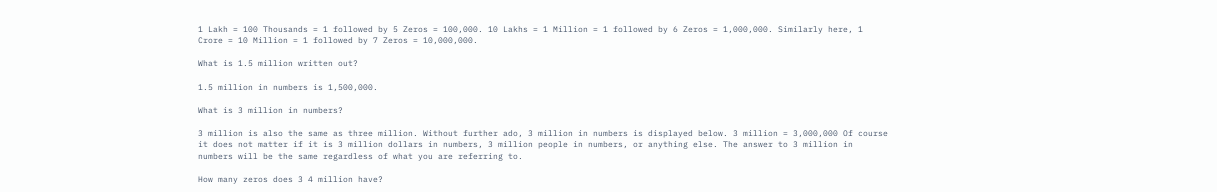1 Lakh = 100 Thousands = 1 followed by 5 Zeros = 100,000. 10 Lakhs = 1 Million = 1 followed by 6 Zeros = 1,000,000. Similarly here, 1 Crore = 10 Million = 1 followed by 7 Zeros = 10,000,000.

What is 1.5 million written out?

1.5 million in numbers is 1,500,000.

What is 3 million in numbers?

3 million is also the same as three million. Without further ado, 3 million in numbers is displayed below. 3 million = 3,000,000 Of course it does not matter if it is 3 million dollars in numbers, 3 million people in numbers, or anything else. The answer to 3 million in numbers will be the same regardless of what you are referring to.

How many zeros does 3 4 million have?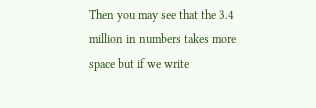Then you may see that the 3.4 million in numbers takes more space but if we write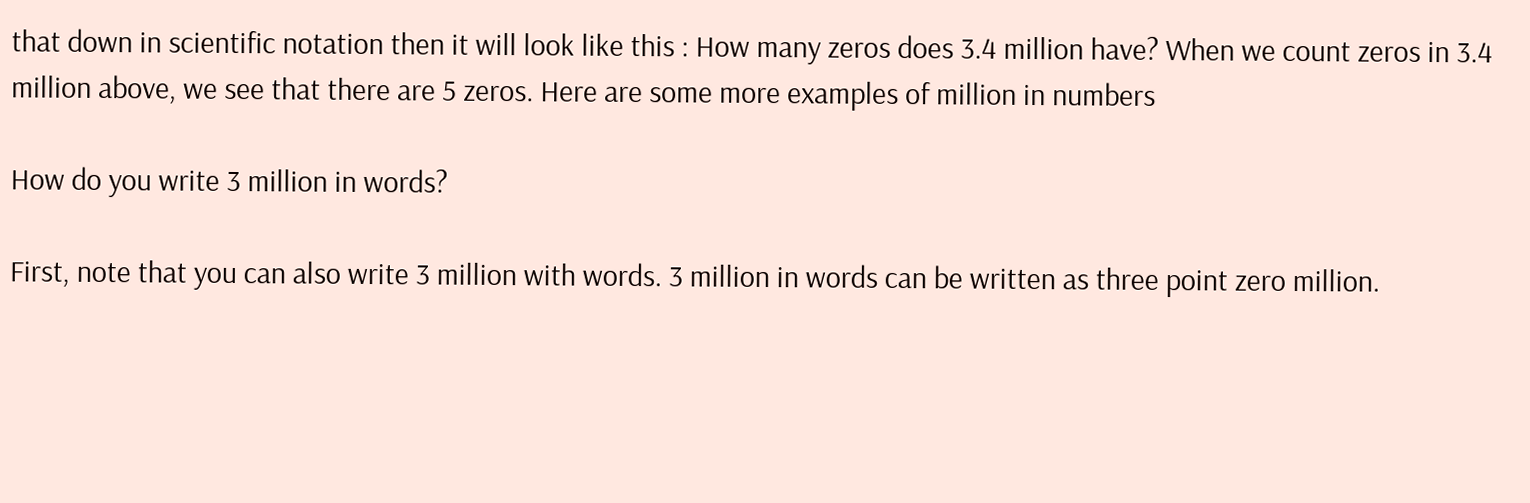that down in scientific notation then it will look like this : How many zeros does 3.4 million have? When we count zeros in 3.4 million above, we see that there are 5 zeros. Here are some more examples of million in numbers

How do you write 3 million in words?

First, note that you can also write 3 million with words. 3 million in words can be written as three point zero million.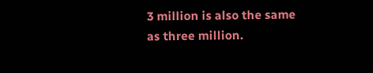3 million is also the same as three million.